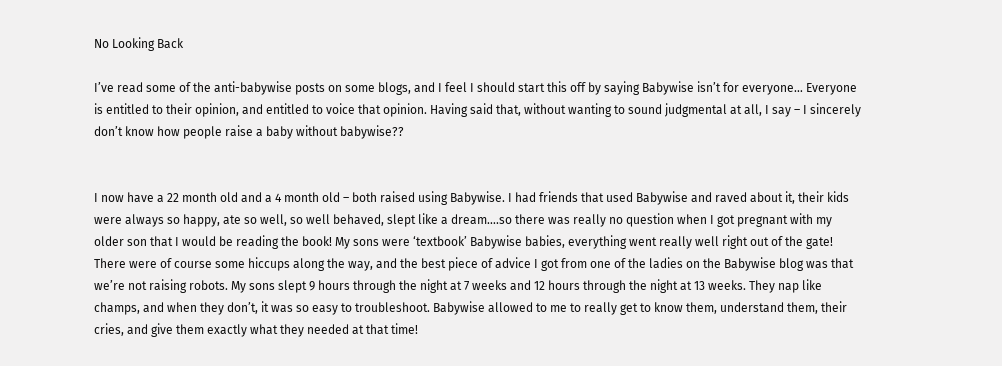No Looking Back

I’ve read some of the anti-babywise posts on some blogs, and I feel I should start this off by saying Babywise isn’t for everyone… Everyone is entitled to their opinion, and entitled to voice that opinion. Having said that, without wanting to sound judgmental at all, I say – I sincerely don’t know how people raise a baby without babywise??


I now have a 22 month old and a 4 month old – both raised using Babywise. I had friends that used Babywise and raved about it, their kids were always so happy, ate so well, so well behaved, slept like a dream….so there was really no question when I got pregnant with my older son that I would be reading the book! My sons were ‘textbook’ Babywise babies, everything went really well right out of the gate! There were of course some hiccups along the way, and the best piece of advice I got from one of the ladies on the Babywise blog was that we’re not raising robots. My sons slept 9 hours through the night at 7 weeks and 12 hours through the night at 13 weeks. They nap like champs, and when they don’t, it was so easy to troubleshoot. Babywise allowed to me to really get to know them, understand them, their cries, and give them exactly what they needed at that time!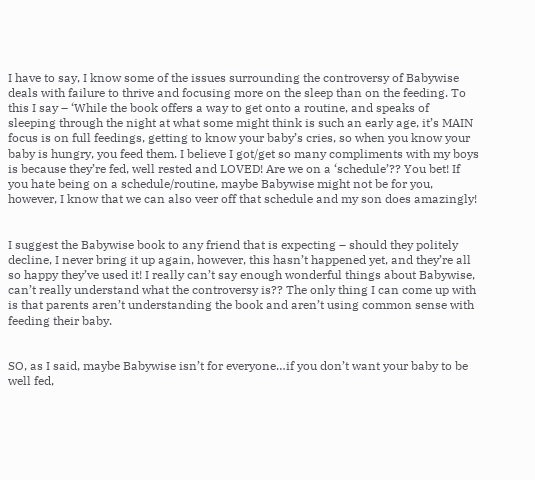I have to say, I know some of the issues surrounding the controversy of Babywise deals with failure to thrive and focusing more on the sleep than on the feeding. To this I say – ‘While the book offers a way to get onto a routine, and speaks of sleeping through the night at what some might think is such an early age, it’s MAIN focus is on full feedings, getting to know your baby’s cries, so when you know your baby is hungry, you feed them. I believe I got/get so many compliments with my boys is because they’re fed, well rested and LOVED! Are we on a ‘schedule’?? You bet! If you hate being on a schedule/routine, maybe Babywise might not be for you, however, I know that we can also veer off that schedule and my son does amazingly!


I suggest the Babywise book to any friend that is expecting – should they politely decline, I never bring it up again, however, this hasn’t happened yet, and they’re all so happy they’ve used it! I really can’t say enough wonderful things about Babywise, can’t really understand what the controversy is?? The only thing I can come up with is that parents aren’t understanding the book and aren’t using common sense with feeding their baby.


SO, as I said, maybe Babywise isn’t for everyone…if you don’t want your baby to be well fed,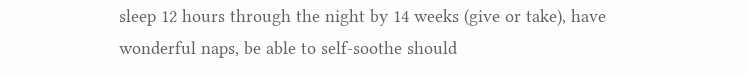sleep 12 hours through the night by 14 weeks (give or take), have wonderful naps, be able to self-soothe should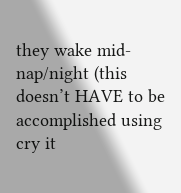they wake mid-nap/night (this doesn’t HAVE to be accomplished using cry it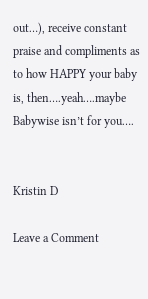out…), receive constant praise and compliments as to how HAPPY your baby is, then….yeah….maybe Babywise isn’t for you….


Kristin D

Leave a Comment